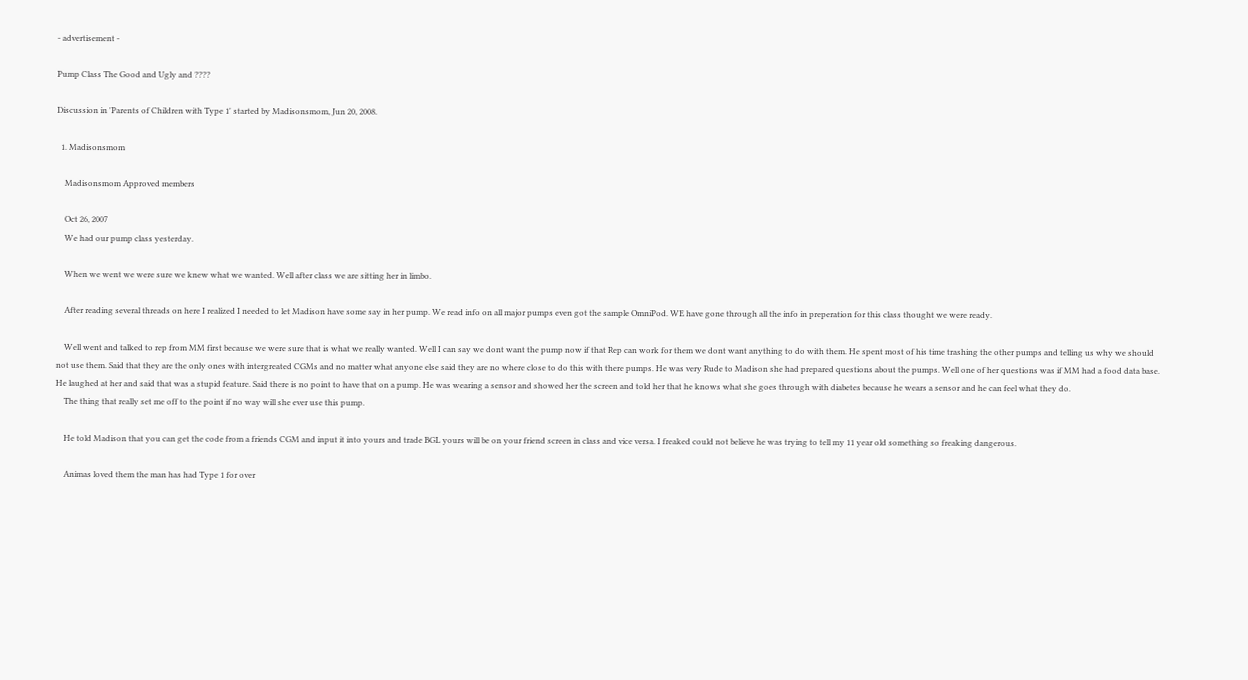- advertisement -

Pump Class The Good and Ugly and ????

Discussion in 'Parents of Children with Type 1' started by Madisonsmom, Jun 20, 2008.

  1. Madisonsmom

    Madisonsmom Approved members

    Oct 26, 2007
    We had our pump class yesterday.

    When we went we were sure we knew what we wanted. Well after class we are sitting her in limbo.

    After reading several threads on here I realized I needed to let Madison have some say in her pump. We read info on all major pumps even got the sample OmniPod. WE have gone through all the info in preperation for this class thought we were ready.

    Well went and talked to rep from MM first because we were sure that is what we really wanted. Well I can say we dont want the pump now if that Rep can work for them we dont want anything to do with them. He spent most of his time trashing the other pumps and telling us why we should not use them. Said that they are the only ones with intergreated CGMs and no matter what anyone else said they are no where close to do this with there pumps. He was very Rude to Madison she had prepared questions about the pumps. Well one of her questions was if MM had a food data base. He laughed at her and said that was a stupid feature. Said there is no point to have that on a pump. He was wearing a sensor and showed her the screen and told her that he knows what she goes through with diabetes because he wears a sensor and he can feel what they do.
    The thing that really set me off to the point if no way will she ever use this pump.

    He told Madison that you can get the code from a friends CGM and input it into yours and trade BGL yours will be on your friend screen in class and vice versa. I freaked could not believe he was trying to tell my 11 year old something so freaking dangerous.

    Animas loved them the man has had Type 1 for over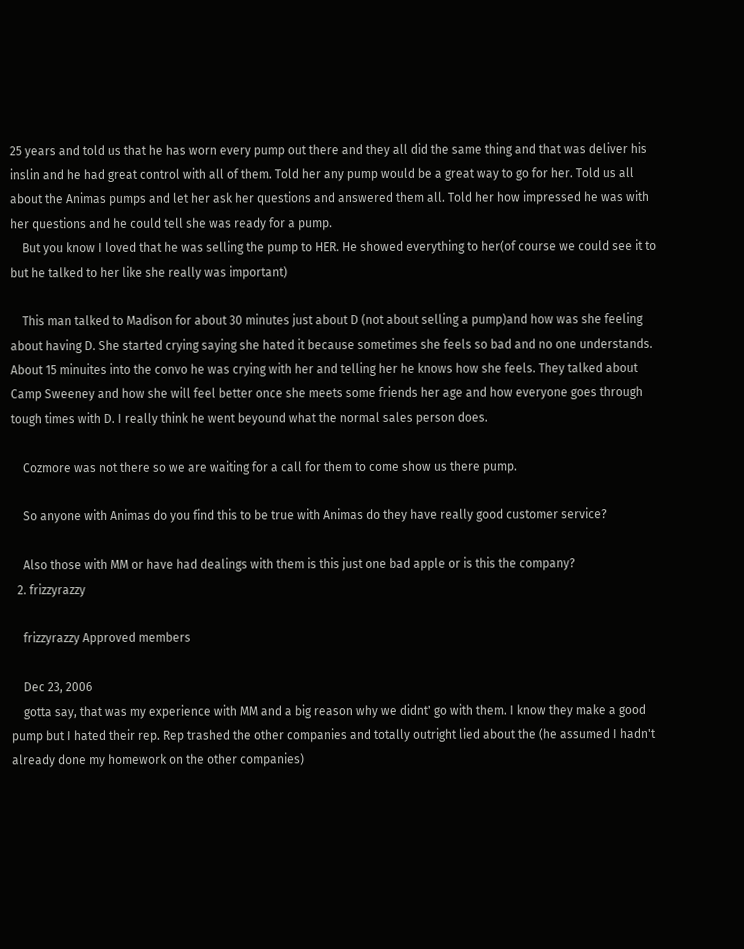25 years and told us that he has worn every pump out there and they all did the same thing and that was deliver his inslin and he had great control with all of them. Told her any pump would be a great way to go for her. Told us all about the Animas pumps and let her ask her questions and answered them all. Told her how impressed he was with her questions and he could tell she was ready for a pump.
    But you know I loved that he was selling the pump to HER. He showed everything to her(of course we could see it to but he talked to her like she really was important)

    This man talked to Madison for about 30 minutes just about D (not about selling a pump)and how was she feeling about having D. She started crying saying she hated it because sometimes she feels so bad and no one understands. About 15 minuites into the convo he was crying with her and telling her he knows how she feels. They talked about Camp Sweeney and how she will feel better once she meets some friends her age and how everyone goes through tough times with D. I really think he went beyound what the normal sales person does.

    Cozmore was not there so we are waiting for a call for them to come show us there pump.

    So anyone with Animas do you find this to be true with Animas do they have really good customer service?

    Also those with MM or have had dealings with them is this just one bad apple or is this the company?
  2. frizzyrazzy

    frizzyrazzy Approved members

    Dec 23, 2006
    gotta say, that was my experience with MM and a big reason why we didnt' go with them. I know they make a good pump but I hated their rep. Rep trashed the other companies and totally outright lied about the (he assumed I hadn't already done my homework on the other companies)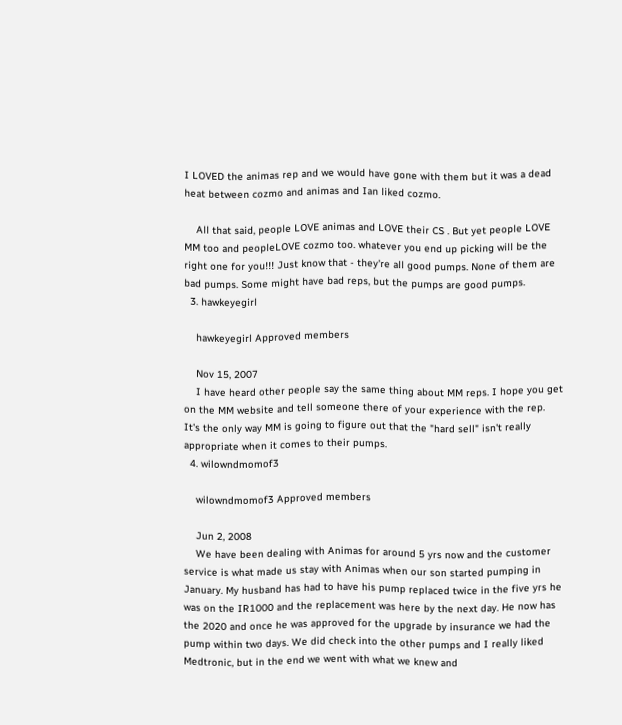I LOVED the animas rep and we would have gone with them but it was a dead heat between cozmo and animas and Ian liked cozmo.

    All that said, people LOVE animas and LOVE their CS . But yet people LOVE MM too and peopleLOVE cozmo too. whatever you end up picking will be the right one for you!!! Just know that - they're all good pumps. None of them are bad pumps. Some might have bad reps, but the pumps are good pumps.
  3. hawkeyegirl

    hawkeyegirl Approved members

    Nov 15, 2007
    I have heard other people say the same thing about MM reps. I hope you get on the MM website and tell someone there of your experience with the rep. It's the only way MM is going to figure out that the "hard sell" isn't really appropriate when it comes to their pumps.
  4. wilowndmomof3

    wilowndmomof3 Approved members

    Jun 2, 2008
    We have been dealing with Animas for around 5 yrs now and the customer service is what made us stay with Animas when our son started pumping in January. My husband has had to have his pump replaced twice in the five yrs he was on the IR1000 and the replacement was here by the next day. He now has the 2020 and once he was approved for the upgrade by insurance we had the pump within two days. We did check into the other pumps and I really liked Medtronic, but in the end we went with what we knew and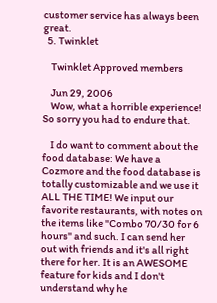customer service has always been great.
  5. Twinklet

    Twinklet Approved members

    Jun 29, 2006
    Wow, what a horrible experience! So sorry you had to endure that.

    I do want to comment about the food database: We have a Cozmore and the food database is totally customizable and we use it ALL THE TIME! We input our favorite restaurants, with notes on the items like "Combo 70/30 for 6 hours" and such. I can send her out with friends and it's all right there for her. It is an AWESOME feature for kids and I don't understand why he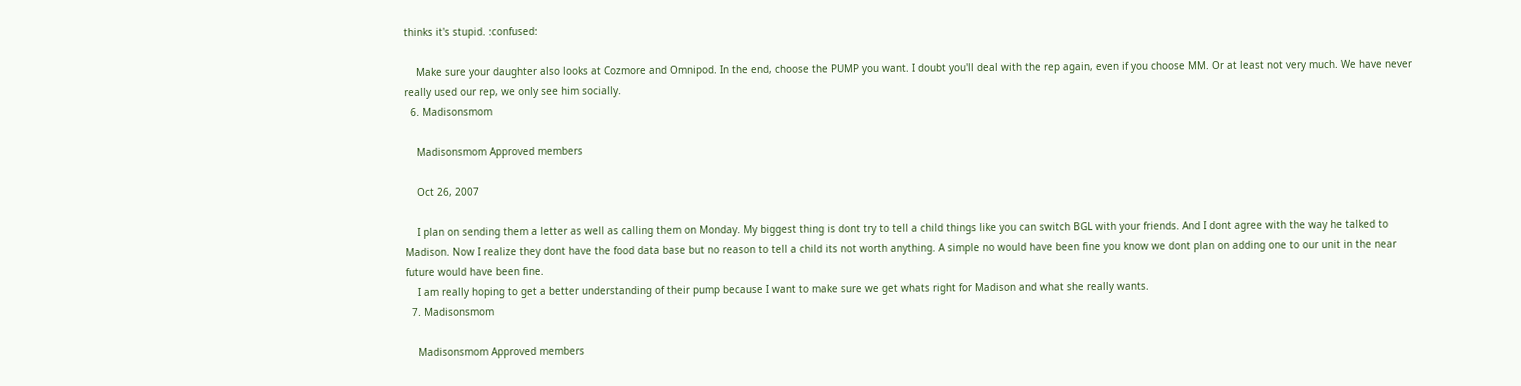thinks it's stupid. :confused:

    Make sure your daughter also looks at Cozmore and Omnipod. In the end, choose the PUMP you want. I doubt you'll deal with the rep again, even if you choose MM. Or at least not very much. We have never really used our rep, we only see him socially.
  6. Madisonsmom

    Madisonsmom Approved members

    Oct 26, 2007

    I plan on sending them a letter as well as calling them on Monday. My biggest thing is dont try to tell a child things like you can switch BGL with your friends. And I dont agree with the way he talked to Madison. Now I realize they dont have the food data base but no reason to tell a child its not worth anything. A simple no would have been fine you know we dont plan on adding one to our unit in the near future would have been fine.
    I am really hoping to get a better understanding of their pump because I want to make sure we get whats right for Madison and what she really wants.
  7. Madisonsmom

    Madisonsmom Approved members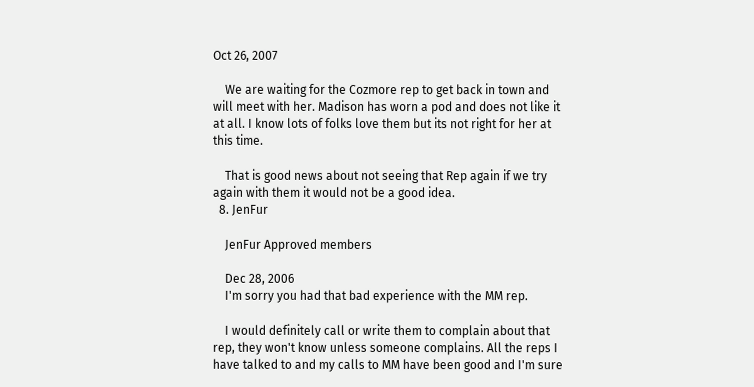Oct 26, 2007

    We are waiting for the Cozmore rep to get back in town and will meet with her. Madison has worn a pod and does not like it at all. I know lots of folks love them but its not right for her at this time.

    That is good news about not seeing that Rep again if we try again with them it would not be a good idea.
  8. JenFur

    JenFur Approved members

    Dec 28, 2006
    I'm sorry you had that bad experience with the MM rep.

    I would definitely call or write them to complain about that rep, they won't know unless someone complains. All the reps I have talked to and my calls to MM have been good and I'm sure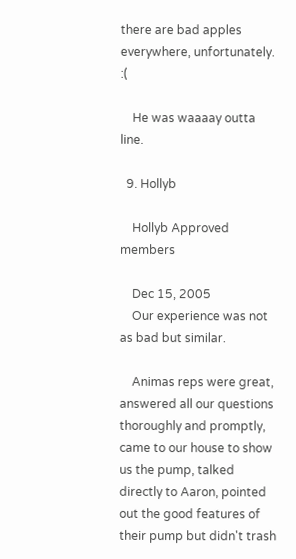there are bad apples everywhere, unfortunately. :(

    He was waaaay outta line.

  9. Hollyb

    Hollyb Approved members

    Dec 15, 2005
    Our experience was not as bad but similar.

    Animas reps were great, answered all our questions thoroughly and promptly, came to our house to show us the pump, talked directly to Aaron, pointed out the good features of their pump but didn't trash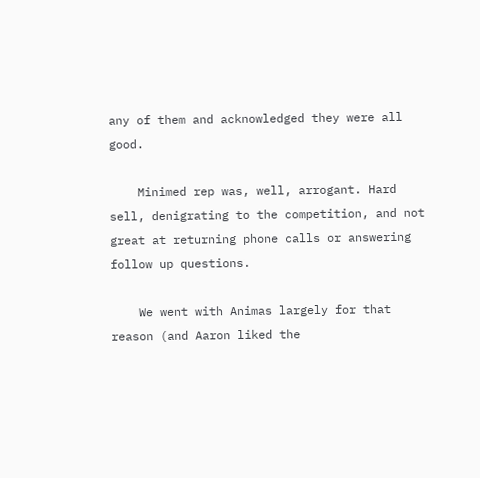any of them and acknowledged they were all good.

    Minimed rep was, well, arrogant. Hard sell, denigrating to the competition, and not great at returning phone calls or answering follow up questions.

    We went with Animas largely for that reason (and Aaron liked the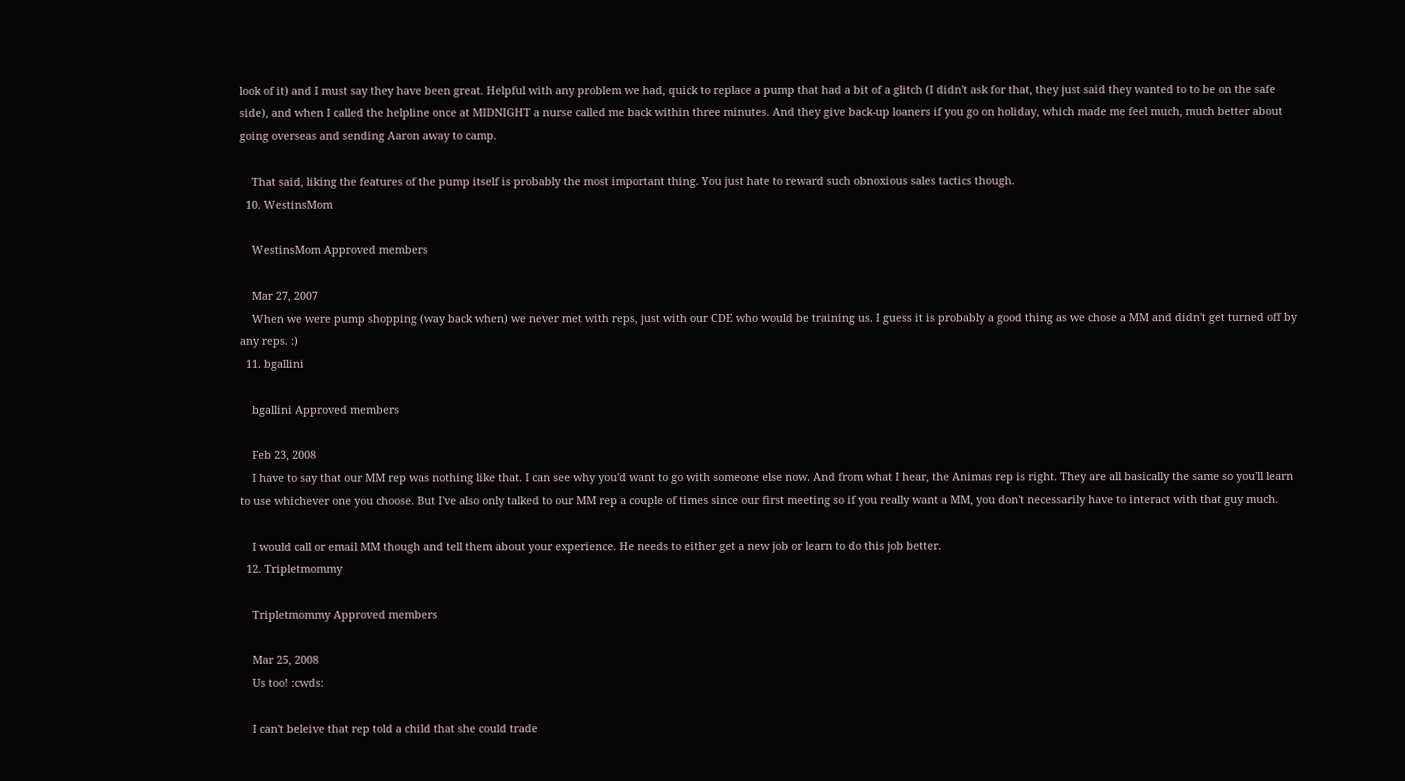look of it) and I must say they have been great. Helpful with any problem we had, quick to replace a pump that had a bit of a glitch (I didn't ask for that, they just said they wanted to to be on the safe side), and when I called the helpline once at MIDNIGHT a nurse called me back within three minutes. And they give back-up loaners if you go on holiday, which made me feel much, much better about going overseas and sending Aaron away to camp.

    That said, liking the features of the pump itself is probably the most important thing. You just hate to reward such obnoxious sales tactics though.
  10. WestinsMom

    WestinsMom Approved members

    Mar 27, 2007
    When we were pump shopping (way back when) we never met with reps, just with our CDE who would be training us. I guess it is probably a good thing as we chose a MM and didn't get turned off by any reps. :)
  11. bgallini

    bgallini Approved members

    Feb 23, 2008
    I have to say that our MM rep was nothing like that. I can see why you'd want to go with someone else now. And from what I hear, the Animas rep is right. They are all basically the same so you'll learn to use whichever one you choose. But I've also only talked to our MM rep a couple of times since our first meeting so if you really want a MM, you don't necessarily have to interact with that guy much.

    I would call or email MM though and tell them about your experience. He needs to either get a new job or learn to do this job better.
  12. Tripletmommy

    Tripletmommy Approved members

    Mar 25, 2008
    Us too! :cwds:

    I can't beleive that rep told a child that she could trade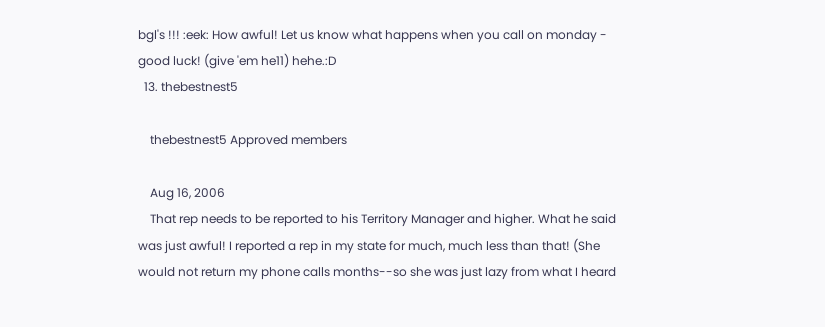bgl's !!! :eek: How awful! Let us know what happens when you call on monday - good luck! (give 'em he11) hehe.:D
  13. thebestnest5

    thebestnest5 Approved members

    Aug 16, 2006
    That rep needs to be reported to his Territory Manager and higher. What he said was just awful! I reported a rep in my state for much, much less than that! (She would not return my phone calls months--so she was just lazy from what I heard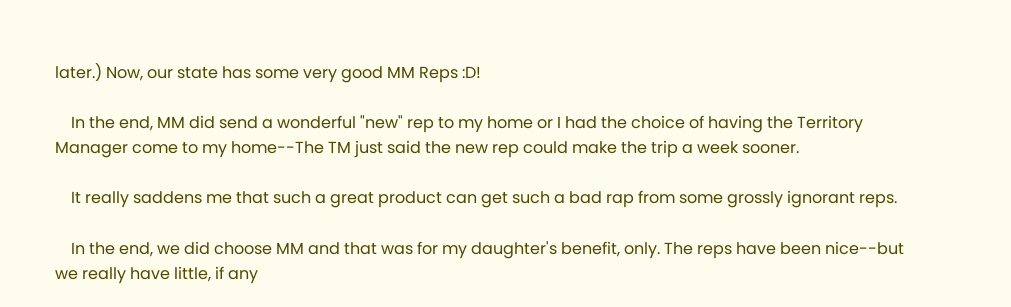later.) Now, our state has some very good MM Reps :D!

    In the end, MM did send a wonderful "new" rep to my home or I had the choice of having the Territory Manager come to my home--The TM just said the new rep could make the trip a week sooner.

    It really saddens me that such a great product can get such a bad rap from some grossly ignorant reps.

    In the end, we did choose MM and that was for my daughter's benefit, only. The reps have been nice--but we really have little, if any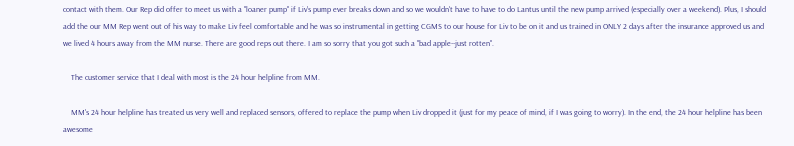contact with them. Our Rep did offer to meet us with a "loaner pump" if Liv's pump ever breaks down and so we wouldn't have to have to do Lantus until the new pump arrived (especially over a weekend). Plus, I should add the our MM Rep went out of his way to make Liv feel comfortable and he was so instrumental in getting CGMS to our house for Liv to be on it and us trained in ONLY 2 days after the insurance approved us and we lived 4 hours away from the MM nurse. There are good reps out there. I am so sorry that you got such a "bad apple--just rotten".

    The customer service that I deal with most is the 24 hour helpline from MM.

    MM's 24 hour helpline has treated us very well and replaced sensors, offered to replace the pump when Liv dropped it (just for my peace of mind, if I was going to worry). In the end, the 24 hour helpline has been awesome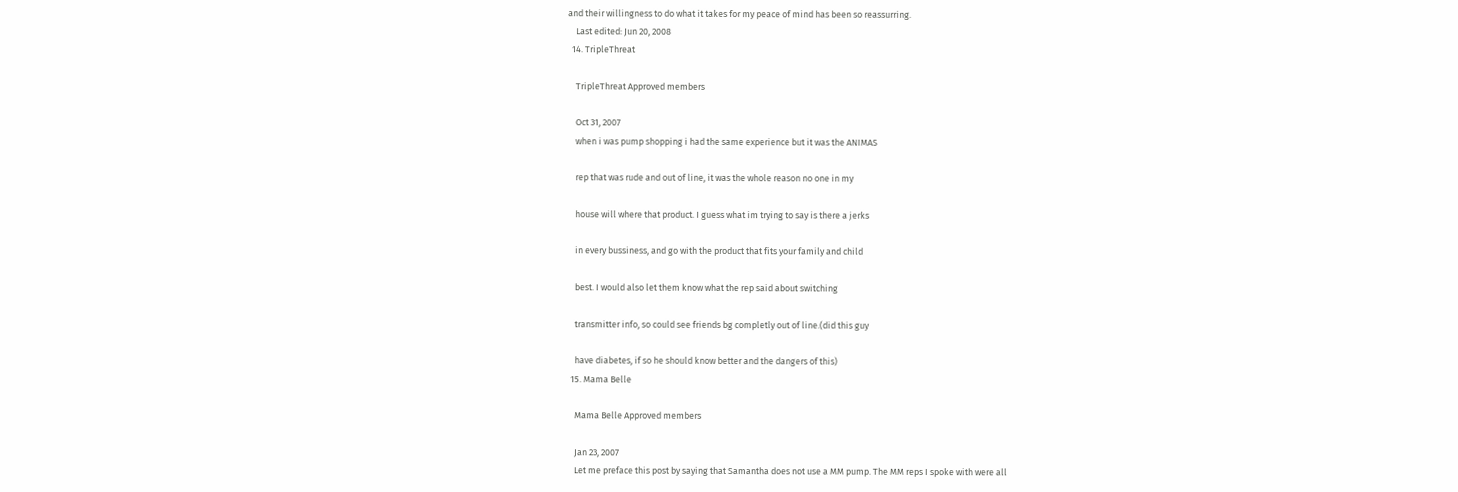and their willingness to do what it takes for my peace of mind has been so reassurring.
    Last edited: Jun 20, 2008
  14. TripleThreat

    TripleThreat Approved members

    Oct 31, 2007
    when i was pump shopping i had the same experience but it was the ANIMAS

    rep that was rude and out of line, it was the whole reason no one in my

    house will where that product. I guess what im trying to say is there a jerks

    in every bussiness, and go with the product that fits your family and child

    best. I would also let them know what the rep said about switching

    transmitter info, so could see friends bg completly out of line.(did this guy

    have diabetes, if so he should know better and the dangers of this)
  15. Mama Belle

    Mama Belle Approved members

    Jan 23, 2007
    Let me preface this post by saying that Samantha does not use a MM pump. The MM reps I spoke with were all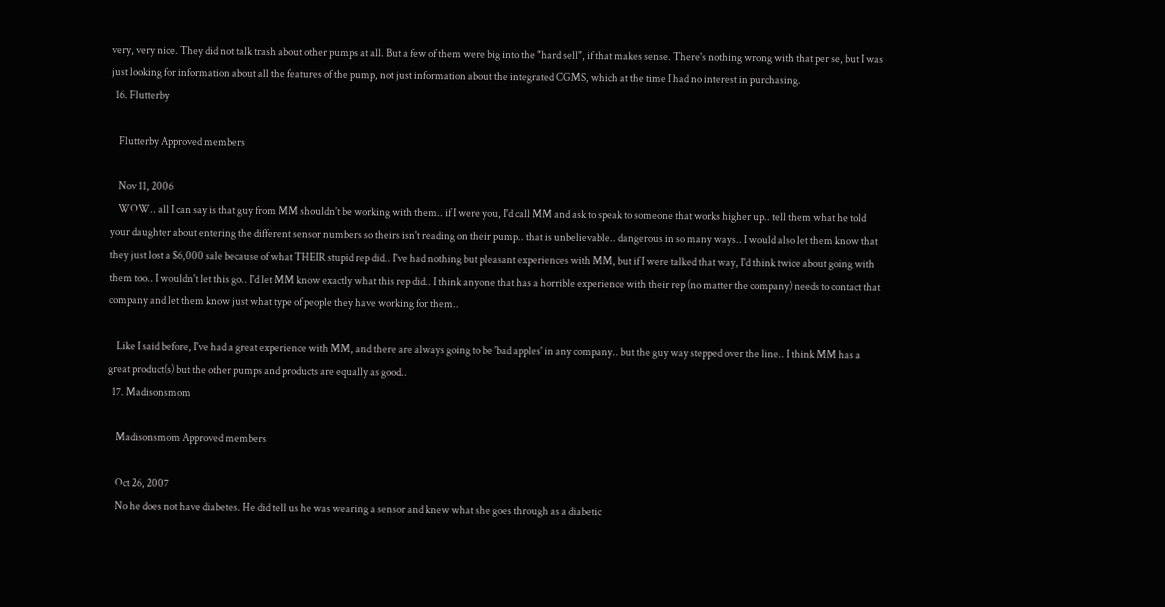very, very nice. They did not talk trash about other pumps at all. But a few of them were big into the "hard sell", if that makes sense. There's nothing wrong with that per se, but I was just looking for information about all the features of the pump, not just information about the integrated CGMS, which at the time I had no interest in purchasing.
  16. Flutterby

    Flutterby Approved members

    Nov 11, 2006
    WOW.. all I can say is that guy from MM shouldn't be working with them.. if I were you, I'd call MM and ask to speak to someone that works higher up.. tell them what he told your daughter about entering the different sensor numbers so theirs isn't reading on their pump.. that is unbelievable.. dangerous in so many ways.. I would also let them know that they just lost a $6,000 sale because of what THEIR stupid rep did.. I've had nothing but pleasant experiences with MM, but if I were talked that way, I'd think twice about going with them too.. I wouldn't let this go.. I'd let MM know exactly what this rep did.. I think anyone that has a horrible experience with their rep (no matter the company) needs to contact that company and let them know just what type of people they have working for them..

    Like I said before, I've had a great experience with MM, and there are always going to be 'bad apples' in any company.. but the guy way stepped over the line.. I think MM has a great product(s) but the other pumps and products are equally as good..
  17. Madisonsmom

    Madisonsmom Approved members

    Oct 26, 2007
    No he does not have diabetes. He did tell us he was wearing a sensor and knew what she goes through as a diabetic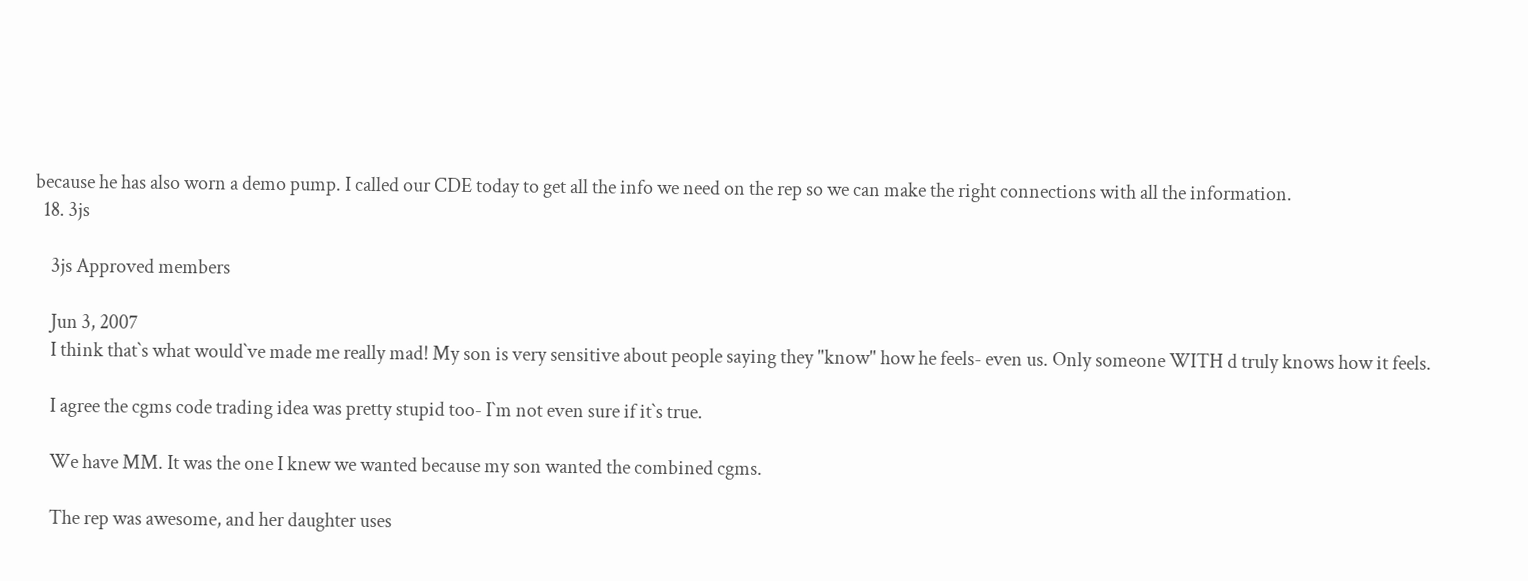because he has also worn a demo pump. I called our CDE today to get all the info we need on the rep so we can make the right connections with all the information.
  18. 3js

    3js Approved members

    Jun 3, 2007
    I think that`s what would`ve made me really mad! My son is very sensitive about people saying they "know" how he feels- even us. Only someone WITH d truly knows how it feels.

    I agree the cgms code trading idea was pretty stupid too- I`m not even sure if it`s true.

    We have MM. It was the one I knew we wanted because my son wanted the combined cgms.

    The rep was awesome, and her daughter uses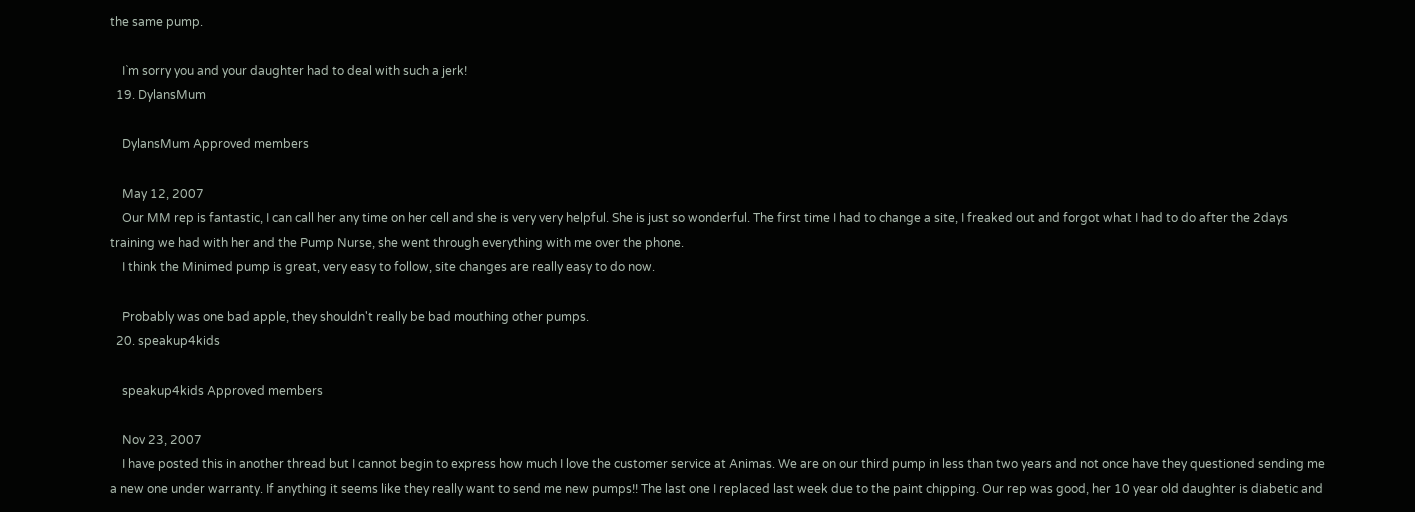the same pump.

    I`m sorry you and your daughter had to deal with such a jerk!
  19. DylansMum

    DylansMum Approved members

    May 12, 2007
    Our MM rep is fantastic, I can call her any time on her cell and she is very very helpful. She is just so wonderful. The first time I had to change a site, I freaked out and forgot what I had to do after the 2days training we had with her and the Pump Nurse, she went through everything with me over the phone.
    I think the Minimed pump is great, very easy to follow, site changes are really easy to do now.

    Probably was one bad apple, they shouldn't really be bad mouthing other pumps.
  20. speakup4kids

    speakup4kids Approved members

    Nov 23, 2007
    I have posted this in another thread but I cannot begin to express how much I love the customer service at Animas. We are on our third pump in less than two years and not once have they questioned sending me a new one under warranty. If anything it seems like they really want to send me new pumps!! The last one I replaced last week due to the paint chipping. Our rep was good, her 10 year old daughter is diabetic and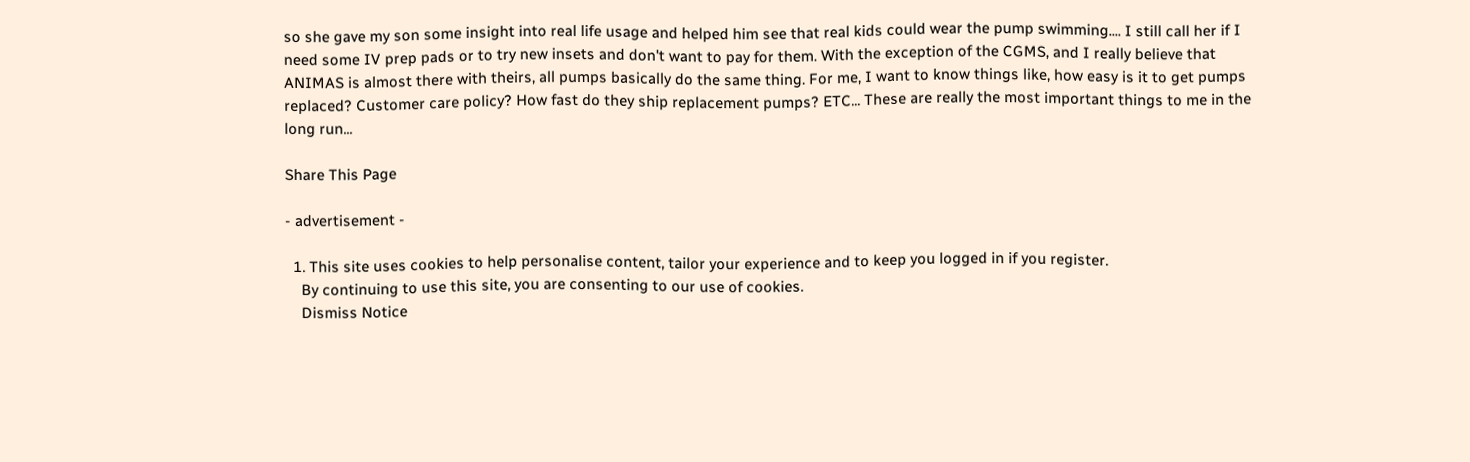so she gave my son some insight into real life usage and helped him see that real kids could wear the pump swimming.... I still call her if I need some IV prep pads or to try new insets and don't want to pay for them. With the exception of the CGMS, and I really believe that ANIMAS is almost there with theirs, all pumps basically do the same thing. For me, I want to know things like, how easy is it to get pumps replaced? Customer care policy? How fast do they ship replacement pumps? ETC... These are really the most important things to me in the long run...

Share This Page

- advertisement -

  1. This site uses cookies to help personalise content, tailor your experience and to keep you logged in if you register.
    By continuing to use this site, you are consenting to our use of cookies.
    Dismiss Notice